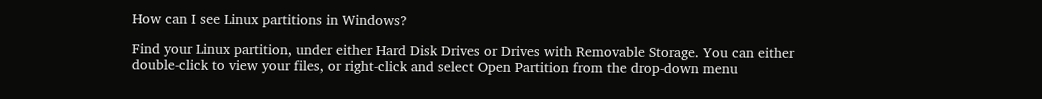How can I see Linux partitions in Windows?

Find your Linux partition, under either Hard Disk Drives or Drives with Removable Storage. You can either double-click to view your files, or right-click and select Open Partition from the drop-down menu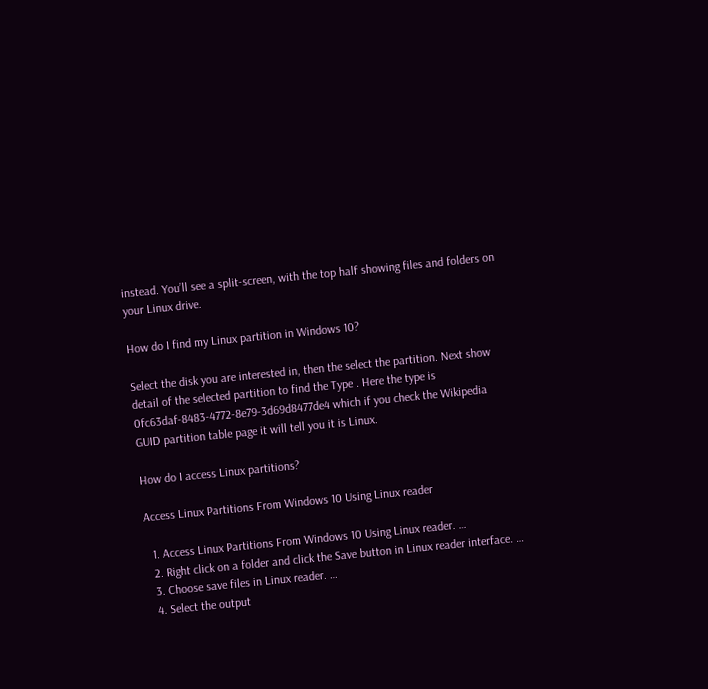instead. You’ll see a split-screen, with the top half showing files and folders on your Linux drive.

How do I find my Linux partition in Windows 10?

Select the disk you are interested in, then the select the partition. Next show detail of the selected partition to find the Type . Here the type is 0fc63daf-8483-4772-8e79-3d69d8477de4 which if you check the Wikipedia GUID partition table page it will tell you it is Linux.

How do I access Linux partitions?

Access Linux Partitions From Windows 10 Using Linux reader

  1. Access Linux Partitions From Windows 10 Using Linux reader. …
  2. Right click on a folder and click the Save button in Linux reader interface. …
  3. Choose save files in Linux reader. …
  4. Select the output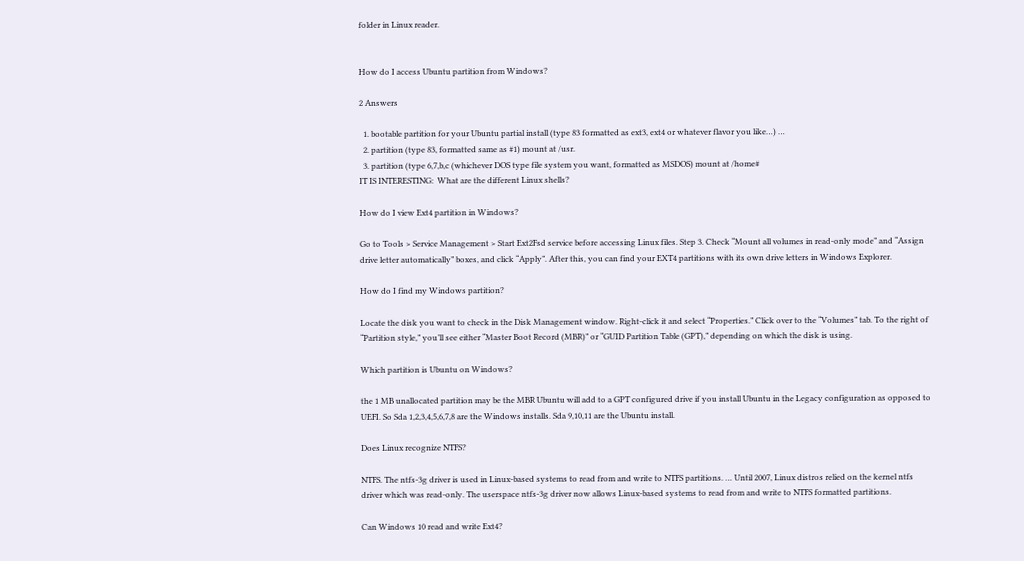folder in Linux reader.


How do I access Ubuntu partition from Windows?

2 Answers

  1. bootable partition for your Ubuntu partial install (type 83 formatted as ext3, ext4 or whatever flavor you like…) …
  2. partition (type 83, formatted same as #1) mount at /usr.
  3. partition (type 6,7,b,c (whichever DOS type file system you want, formatted as MSDOS) mount at /home#
IT IS INTERESTING:  What are the different Linux shells?

How do I view Ext4 partition in Windows?

Go to Tools > Service Management > Start Ext2Fsd service before accessing Linux files. Step 3. Check “Mount all volumes in read-only mode” and “Assign drive letter automatically” boxes, and click “Apply”. After this, you can find your EXT4 partitions with its own drive letters in Windows Explorer.

How do I find my Windows partition?

Locate the disk you want to check in the Disk Management window. Right-click it and select “Properties.” Click over to the “Volumes” tab. To the right of “Partition style,” you’ll see either “Master Boot Record (MBR)” or “GUID Partition Table (GPT),” depending on which the disk is using.

Which partition is Ubuntu on Windows?

the 1 MB unallocated partition may be the MBR Ubuntu will add to a GPT configured drive if you install Ubuntu in the Legacy configuration as opposed to UEFI. So Sda 1,2,3,4,5,6,7,8 are the Windows installs. Sda 9,10,11 are the Ubuntu install.

Does Linux recognize NTFS?

NTFS. The ntfs-3g driver is used in Linux-based systems to read from and write to NTFS partitions. … Until 2007, Linux distros relied on the kernel ntfs driver which was read-only. The userspace ntfs-3g driver now allows Linux-based systems to read from and write to NTFS formatted partitions.

Can Windows 10 read and write Ext4?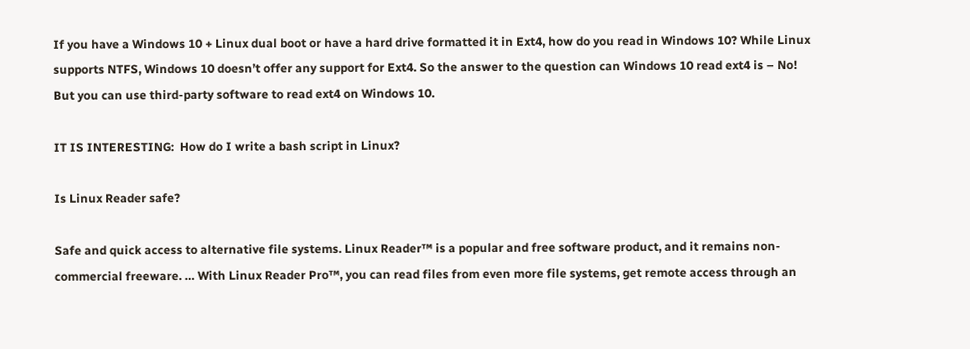If you have a Windows 10 + Linux dual boot or have a hard drive formatted it in Ext4, how do you read in Windows 10? While Linux supports NTFS, Windows 10 doesn’t offer any support for Ext4. So the answer to the question can Windows 10 read ext4 is – No! But you can use third-party software to read ext4 on Windows 10.

IT IS INTERESTING:  How do I write a bash script in Linux?

Is Linux Reader safe?

Safe and quick access to alternative file systems. Linux Reader™ is a popular and free software product, and it remains non-commercial freeware. … With Linux Reader Pro™, you can read files from even more file systems, get remote access through an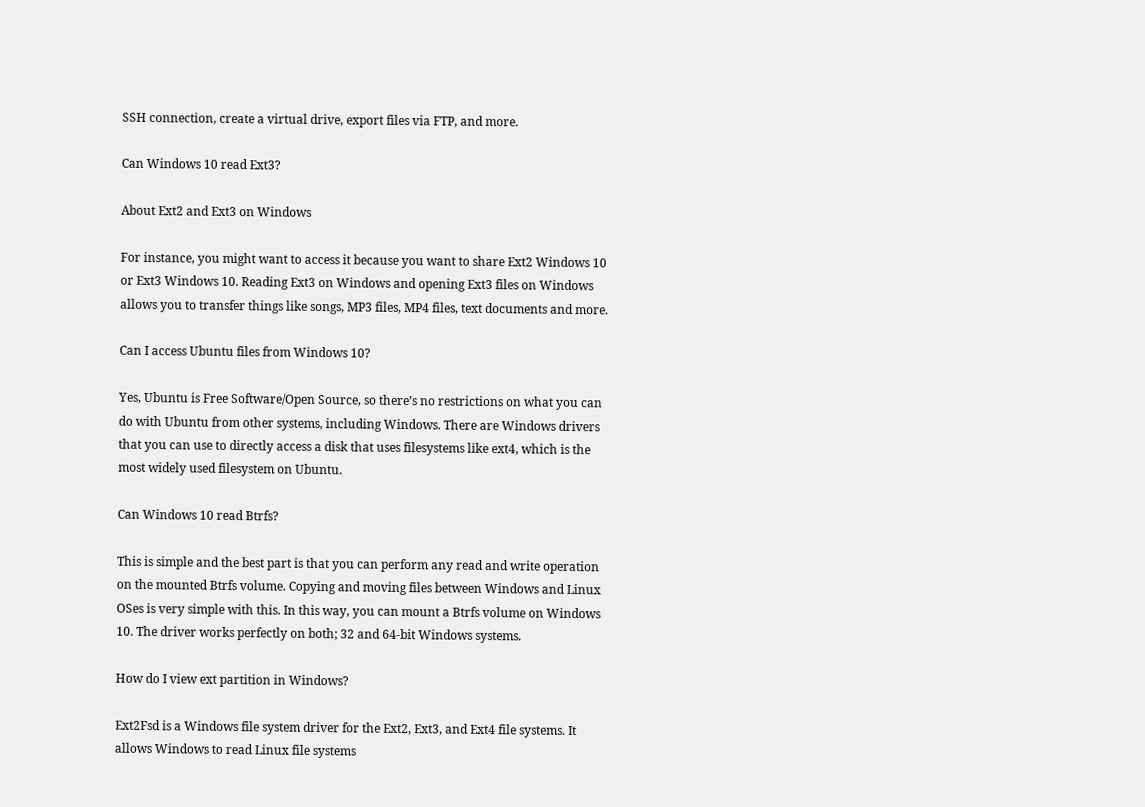SSH connection, create a virtual drive, export files via FTP, and more.

Can Windows 10 read Ext3?

About Ext2 and Ext3 on Windows

For instance, you might want to access it because you want to share Ext2 Windows 10 or Ext3 Windows 10. Reading Ext3 on Windows and opening Ext3 files on Windows allows you to transfer things like songs, MP3 files, MP4 files, text documents and more.

Can I access Ubuntu files from Windows 10?

Yes, Ubuntu is Free Software/Open Source, so there’s no restrictions on what you can do with Ubuntu from other systems, including Windows. There are Windows drivers that you can use to directly access a disk that uses filesystems like ext4, which is the most widely used filesystem on Ubuntu.

Can Windows 10 read Btrfs?

This is simple and the best part is that you can perform any read and write operation on the mounted Btrfs volume. Copying and moving files between Windows and Linux OSes is very simple with this. In this way, you can mount a Btrfs volume on Windows 10. The driver works perfectly on both; 32 and 64-bit Windows systems.

How do I view ext partition in Windows?

Ext2Fsd is a Windows file system driver for the Ext2, Ext3, and Ext4 file systems. It allows Windows to read Linux file systems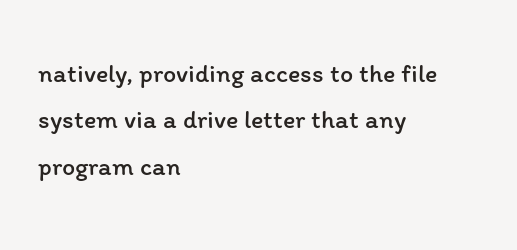natively, providing access to the file system via a drive letter that any program can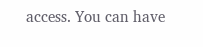access. You can have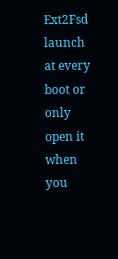Ext2Fsd launch at every boot or only open it when you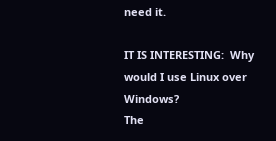need it.

IT IS INTERESTING:  Why would I use Linux over Windows?
The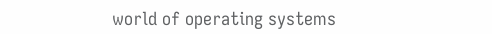world of operating systems